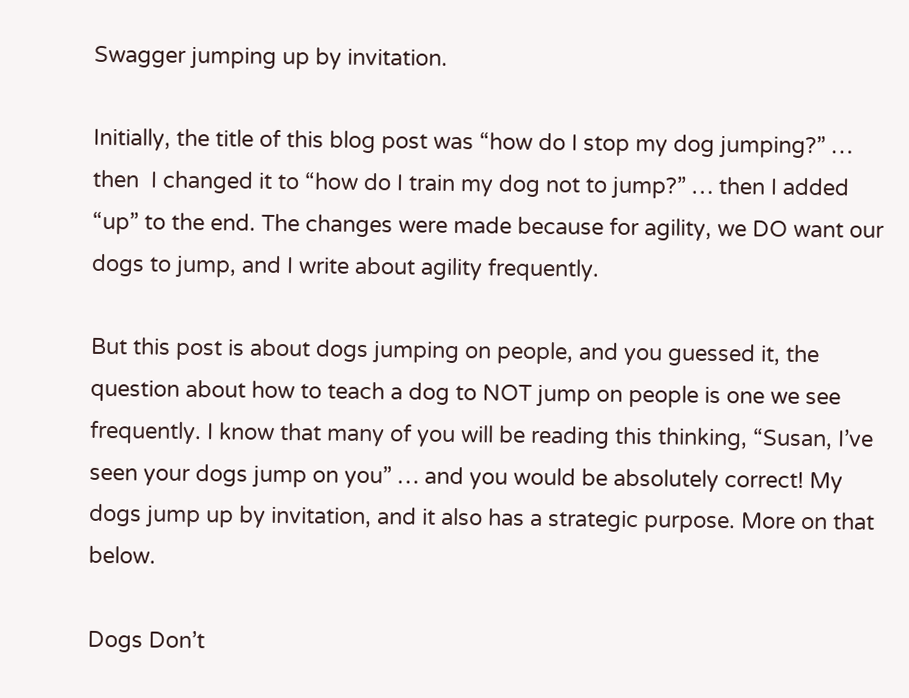Swagger jumping up by invitation.

Initially, the title of this blog post was “how do I stop my dog jumping?” … then  I changed it to “how do I train my dog not to jump?” … then I added “up” to the end. The changes were made because for agility, we DO want our dogs to jump, and I write about agility frequently.

But this post is about dogs jumping on people, and you guessed it, the question about how to teach a dog to NOT jump on people is one we see frequently. I know that many of you will be reading this thinking, “Susan, I’ve seen your dogs jump on you” … and you would be absolutely correct! My dogs jump up by invitation, and it also has a strategic purpose. More on that below.

Dogs Don’t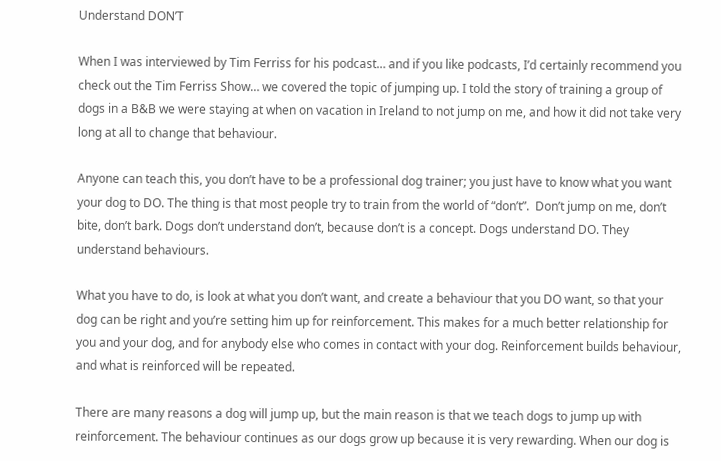Understand DON’T

When I was interviewed by Tim Ferriss for his podcast… and if you like podcasts, I’d certainly recommend you check out the Tim Ferriss Show… we covered the topic of jumping up. I told the story of training a group of dogs in a B&B we were staying at when on vacation in Ireland to not jump on me, and how it did not take very long at all to change that behaviour.

Anyone can teach this, you don’t have to be a professional dog trainer; you just have to know what you want your dog to DO. The thing is that most people try to train from the world of “don’t”.  Don’t jump on me, don’t bite, don’t bark. Dogs don’t understand don’t, because don’t is a concept. Dogs understand DO. They understand behaviours.

What you have to do, is look at what you don’t want, and create a behaviour that you DO want, so that your dog can be right and you’re setting him up for reinforcement. This makes for a much better relationship for you and your dog, and for anybody else who comes in contact with your dog. Reinforcement builds behaviour, and what is reinforced will be repeated.

There are many reasons a dog will jump up, but the main reason is that we teach dogs to jump up with reinforcement. The behaviour continues as our dogs grow up because it is very rewarding. When our dog is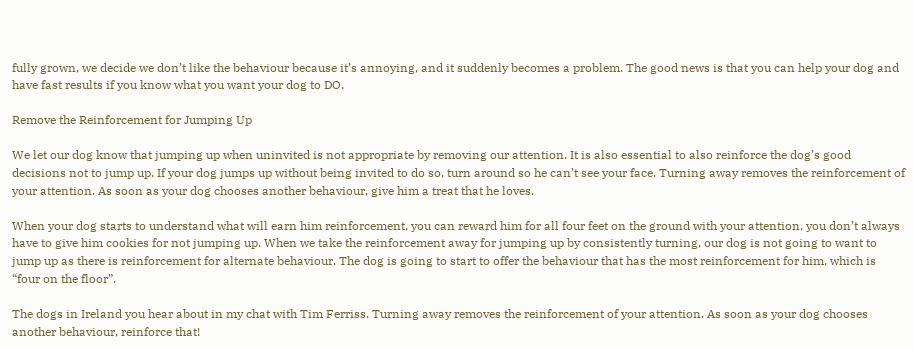fully grown, we decide we don’t like the behaviour because it’s annoying, and it suddenly becomes a problem. The good news is that you can help your dog and have fast results if you know what you want your dog to DO.

Remove the Reinforcement for Jumping Up

We let our dog know that jumping up when uninvited is not appropriate by removing our attention. It is also essential to also reinforce the dog’s good decisions not to jump up. If your dog jumps up without being invited to do so, turn around so he can’t see your face. Turning away removes the reinforcement of your attention. As soon as your dog chooses another behaviour, give him a treat that he loves.

When your dog starts to understand what will earn him reinforcement, you can reward him for all four feet on the ground with your attention, you don’t always have to give him cookies for not jumping up. When we take the reinforcement away for jumping up by consistently turning, our dog is not going to want to jump up as there is reinforcement for alternate behaviour. The dog is going to start to offer the behaviour that has the most reinforcement for him, which is “four on the floor”.

The dogs in Ireland you hear about in my chat with Tim Ferriss. Turning away removes the reinforcement of your attention. As soon as your dog chooses another behaviour, reinforce that!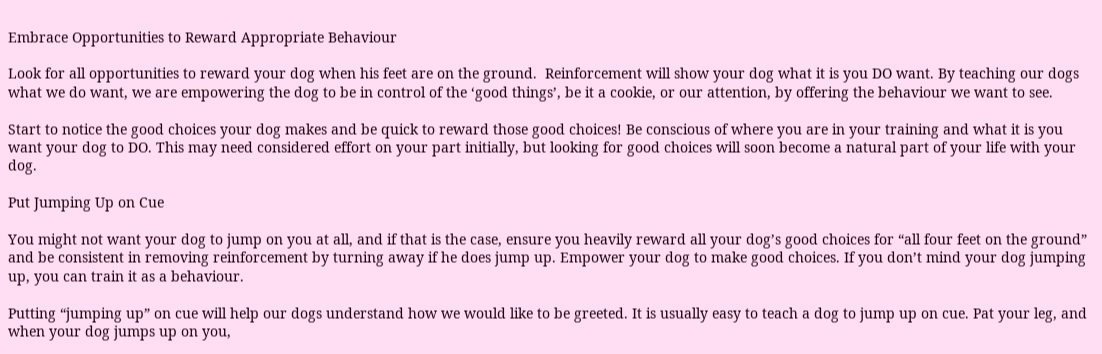Embrace Opportunities to Reward Appropriate Behaviour

Look for all opportunities to reward your dog when his feet are on the ground.  Reinforcement will show your dog what it is you DO want. By teaching our dogs what we do want, we are empowering the dog to be in control of the ‘good things’, be it a cookie, or our attention, by offering the behaviour we want to see.

Start to notice the good choices your dog makes and be quick to reward those good choices! Be conscious of where you are in your training and what it is you want your dog to DO. This may need considered effort on your part initially, but looking for good choices will soon become a natural part of your life with your dog.

Put Jumping Up on Cue

You might not want your dog to jump on you at all, and if that is the case, ensure you heavily reward all your dog’s good choices for “all four feet on the ground” and be consistent in removing reinforcement by turning away if he does jump up. Empower your dog to make good choices. If you don’t mind your dog jumping up, you can train it as a behaviour.

Putting “jumping up” on cue will help our dogs understand how we would like to be greeted. It is usually easy to teach a dog to jump up on cue. Pat your leg, and when your dog jumps up on you,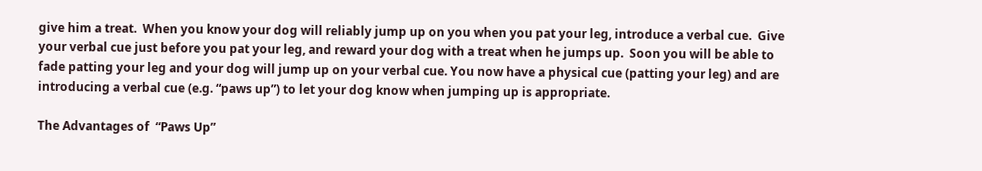give him a treat.  When you know your dog will reliably jump up on you when you pat your leg, introduce a verbal cue.  Give your verbal cue just before you pat your leg, and reward your dog with a treat when he jumps up.  Soon you will be able to fade patting your leg and your dog will jump up on your verbal cue. You now have a physical cue (patting your leg) and are introducing a verbal cue (e.g. “paws up”) to let your dog know when jumping up is appropriate.

The Advantages of  “Paws Up”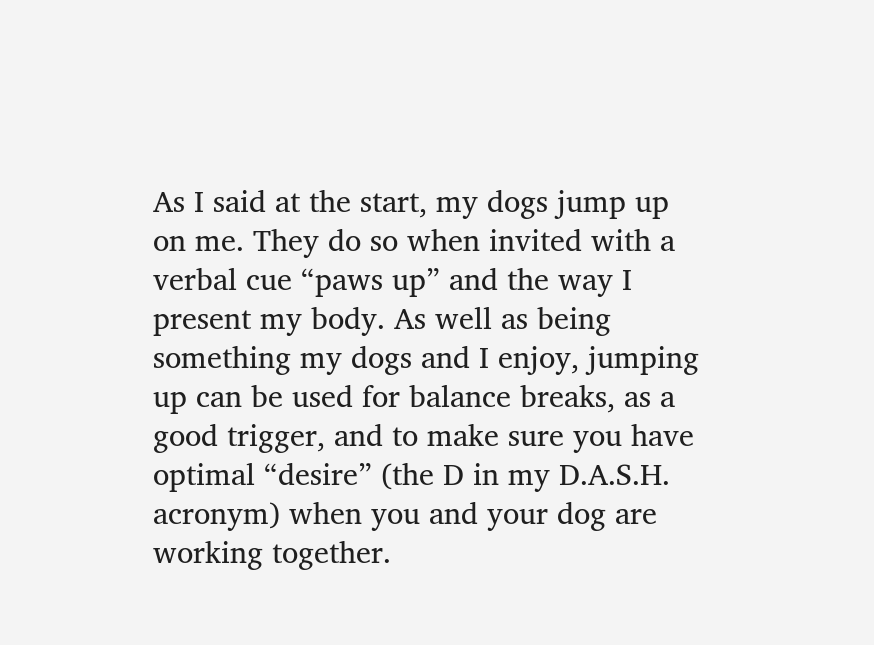As I said at the start, my dogs jump up on me. They do so when invited with a verbal cue “paws up” and the way I present my body. As well as being something my dogs and I enjoy, jumping up can be used for balance breaks, as a good trigger, and to make sure you have optimal “desire” (the D in my D.A.S.H. acronym) when you and your dog are working together.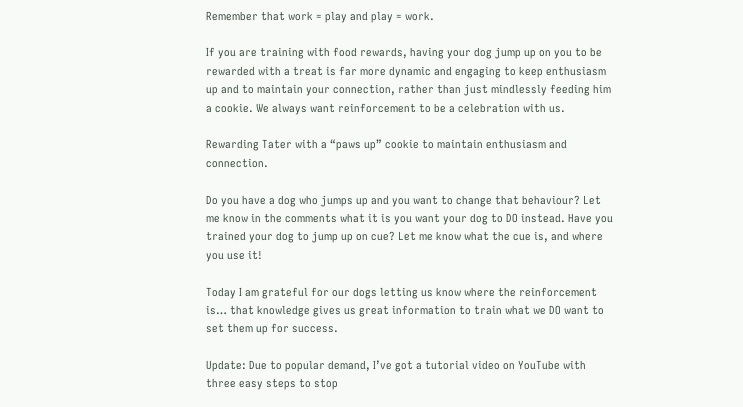Remember that work = play and play = work.

If you are training with food rewards, having your dog jump up on you to be rewarded with a treat is far more dynamic and engaging to keep enthusiasm up and to maintain your connection, rather than just mindlessly feeding him a cookie. We always want reinforcement to be a celebration with us.

Rewarding Tater with a “paws up” cookie to maintain enthusiasm and connection.

Do you have a dog who jumps up and you want to change that behaviour? Let me know in the comments what it is you want your dog to DO instead. Have you trained your dog to jump up on cue? Let me know what the cue is, and where you use it!

Today I am grateful for our dogs letting us know where the reinforcement is… that knowledge gives us great information to train what we DO want to set them up for success.

Update: Due to popular demand, I’ve got a tutorial video on YouTube with three easy steps to stop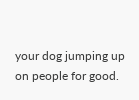your dog jumping up on people for good.